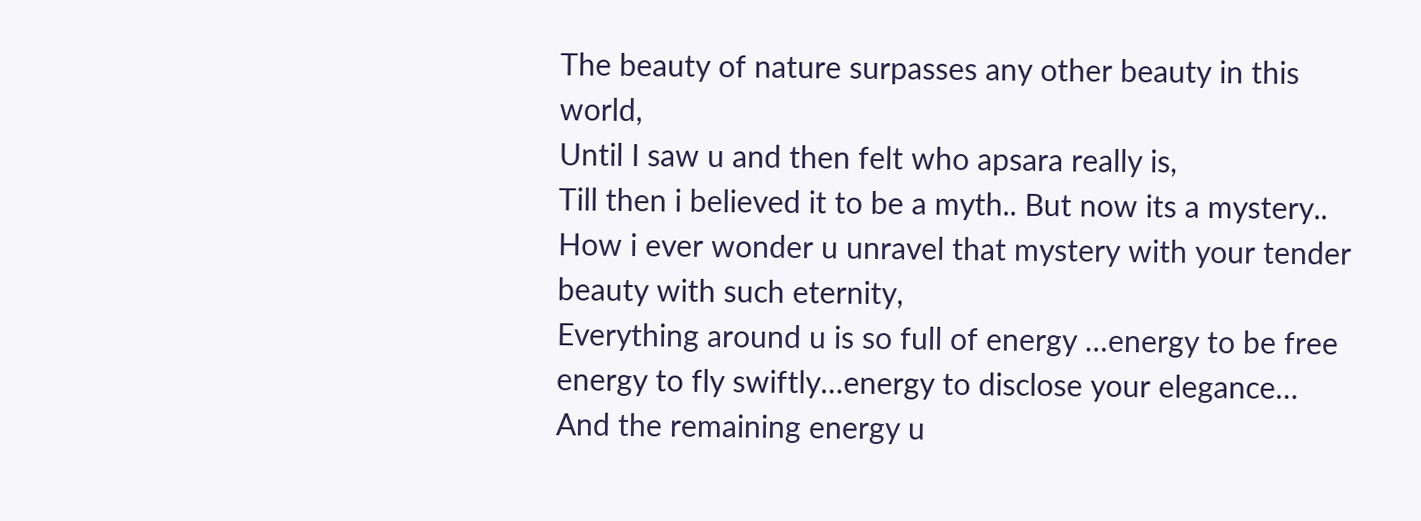The beauty of nature surpasses any other beauty in this world,
Until I saw u and then felt who apsara really is,
Till then i believed it to be a myth.. But now its a mystery..
How i ever wonder u unravel that mystery with your tender beauty with such eternity,
Everything around u is so full of energy …energy to be free
energy to fly swiftly…energy to disclose your elegance…
And the remaining energy u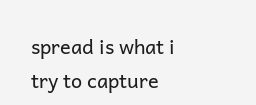spread is what i try to capture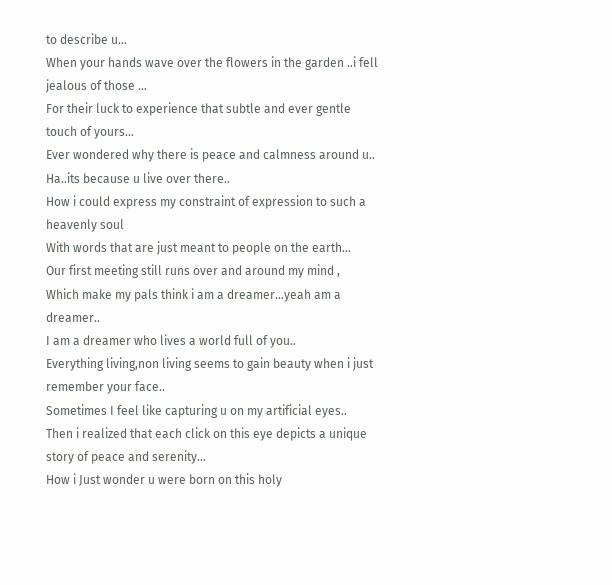to describe u…
When your hands wave over the flowers in the garden ..i fell jealous of those …
For their luck to experience that subtle and ever gentle touch of yours…
Ever wondered why there is peace and calmness around u..
Ha..its because u live over there..
How i could express my constraint of expression to such a heavenly soul
With words that are just meant to people on the earth…
Our first meeting still runs over and around my mind ,
Which make my pals think i am a dreamer…yeah am a dreamer..
I am a dreamer who lives a world full of you..
Everything living,non living seems to gain beauty when i just remember your face..
Sometimes I feel like capturing u on my artificial eyes..
Then i realized that each click on this eye depicts a unique story of peace and serenity…
How i Just wonder u were born on this holy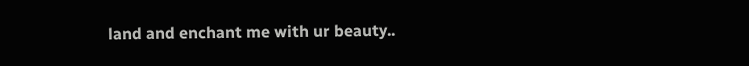land and enchant me with ur beauty..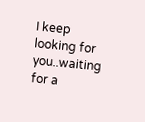I keep looking for you..waiting for a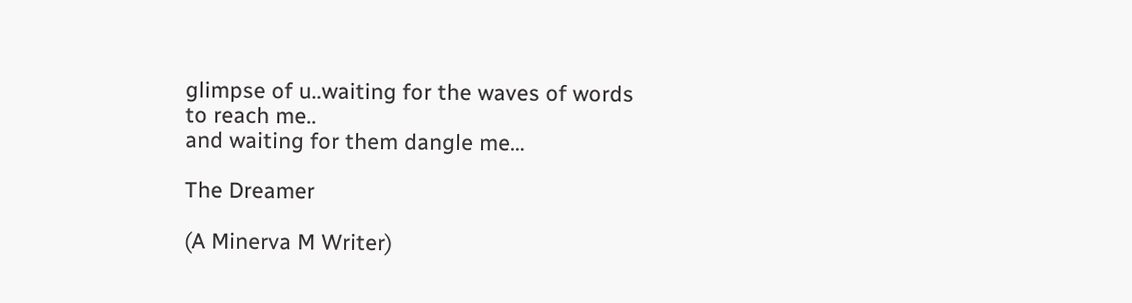glimpse of u..waiting for the waves of words to reach me..
and waiting for them dangle me…

The Dreamer

(A Minerva M Writer)